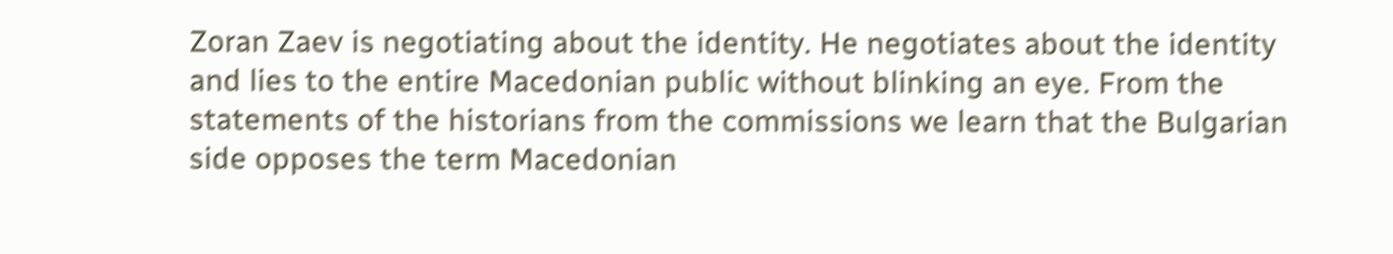Zoran Zaev is negotiating about the identity. He negotiates about the identity and lies to the entire Macedonian public without blinking an eye. From the statements of the historians from the commissions we learn that the Bulgarian side opposes the term Macedonian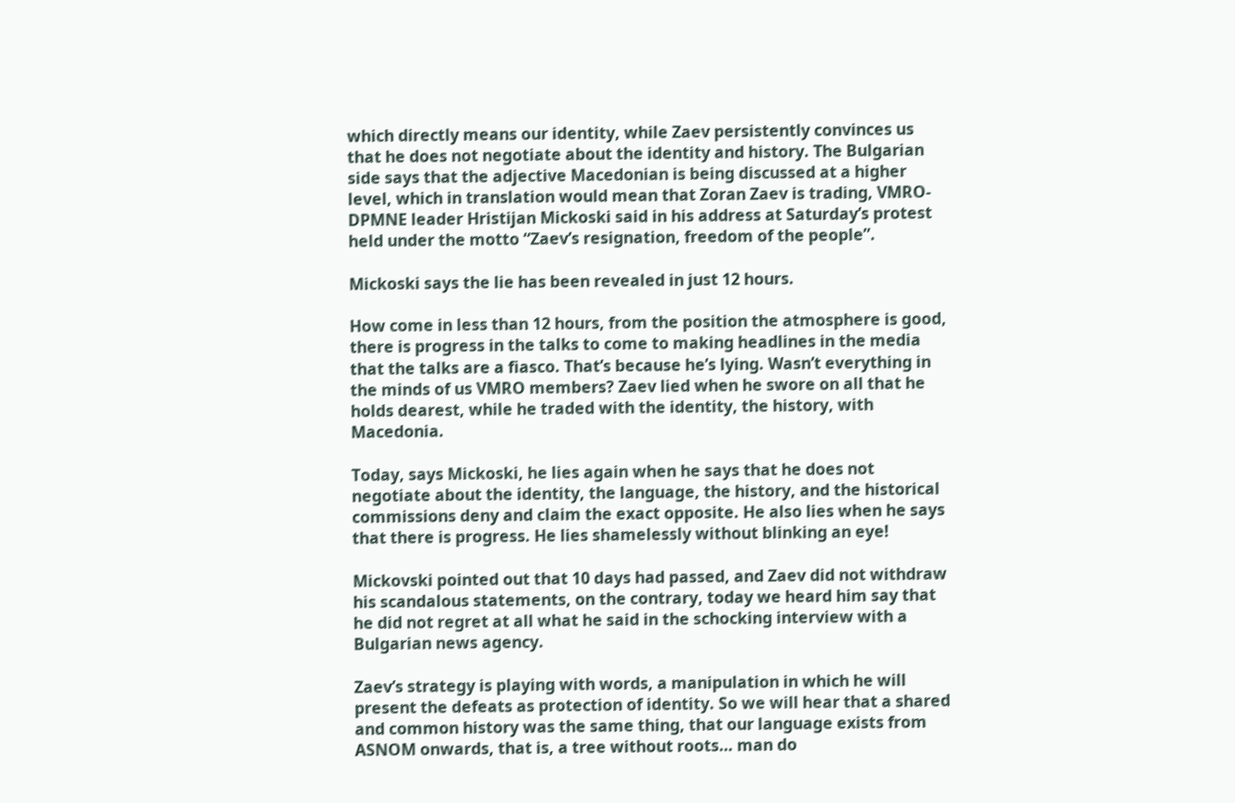which directly means our identity, while Zaev persistently convinces us that he does not negotiate about the identity and history. The Bulgarian side says that the adjective Macedonian is being discussed at a higher level, which in translation would mean that Zoran Zaev is trading, VMRO-DPMNE leader Hristijan Mickoski said in his address at Saturday’s protest held under the motto “Zaev’s resignation, freedom of the people”.

Mickoski says the lie has been revealed in just 12 hours.

How come in less than 12 hours, from the position the atmosphere is good, there is progress in the talks to come to making headlines in the media that the talks are a fiasco. That’s because he’s lying. Wasn’t everything in the minds of us VMRO members? Zaev lied when he swore on all that he holds dearest, while he traded with the identity, the history, with Macedonia.

Today, says Mickoski, he lies again when he says that he does not negotiate about the identity, the language, the history, and the historical commissions deny and claim the exact opposite. He also lies when he says that there is progress. He lies shamelessly without blinking an eye!

Mickovski pointed out that 10 days had passed, and Zaev did not withdraw his scandalous statements, on the contrary, today we heard him say that he did not regret at all what he said in the schocking interview with a Bulgarian news agency.

Zaev’s strategy is playing with words, a manipulation in which he will present the defeats as protection of identity. So we will hear that a shared and common history was the same thing, that our language exists from ASNOM onwards, that is, a tree without roots… man do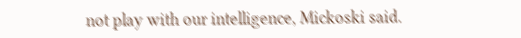not play with our intelligence, Mickoski said.